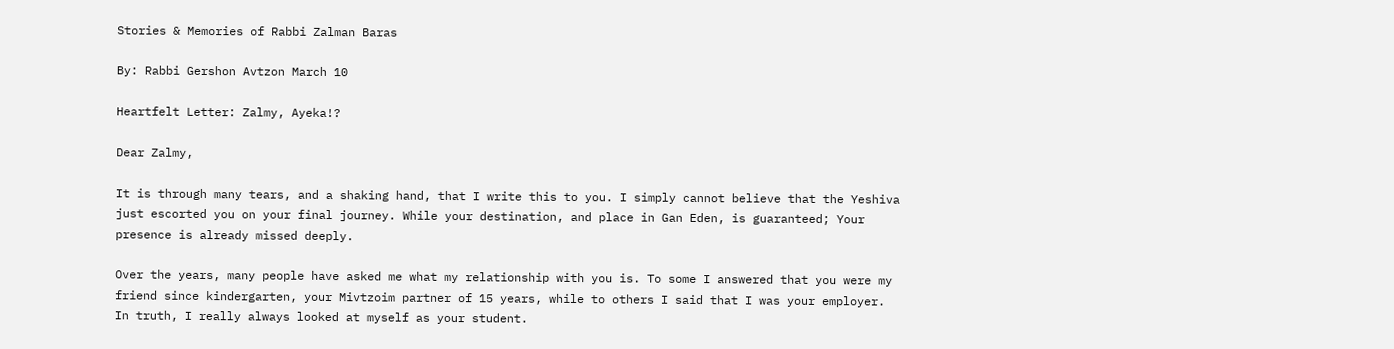Stories & Memories of Rabbi Zalman Baras

By: Rabbi Gershon Avtzon March 10

Heartfelt Letter: Zalmy, Ayeka!?

Dear Zalmy,

It is through many tears, and a shaking hand, that I write this to you. I simply cannot believe that the Yeshiva just escorted you on your final journey. While your destination, and place in Gan Eden, is guaranteed; Your presence is already missed deeply.

Over the years, many people have asked me what my relationship with you is. To some I answered that you were my friend since kindergarten, your Mivtzoim partner of 15 years, while to others I said that I was your employer. In truth, I really always looked at myself as your student.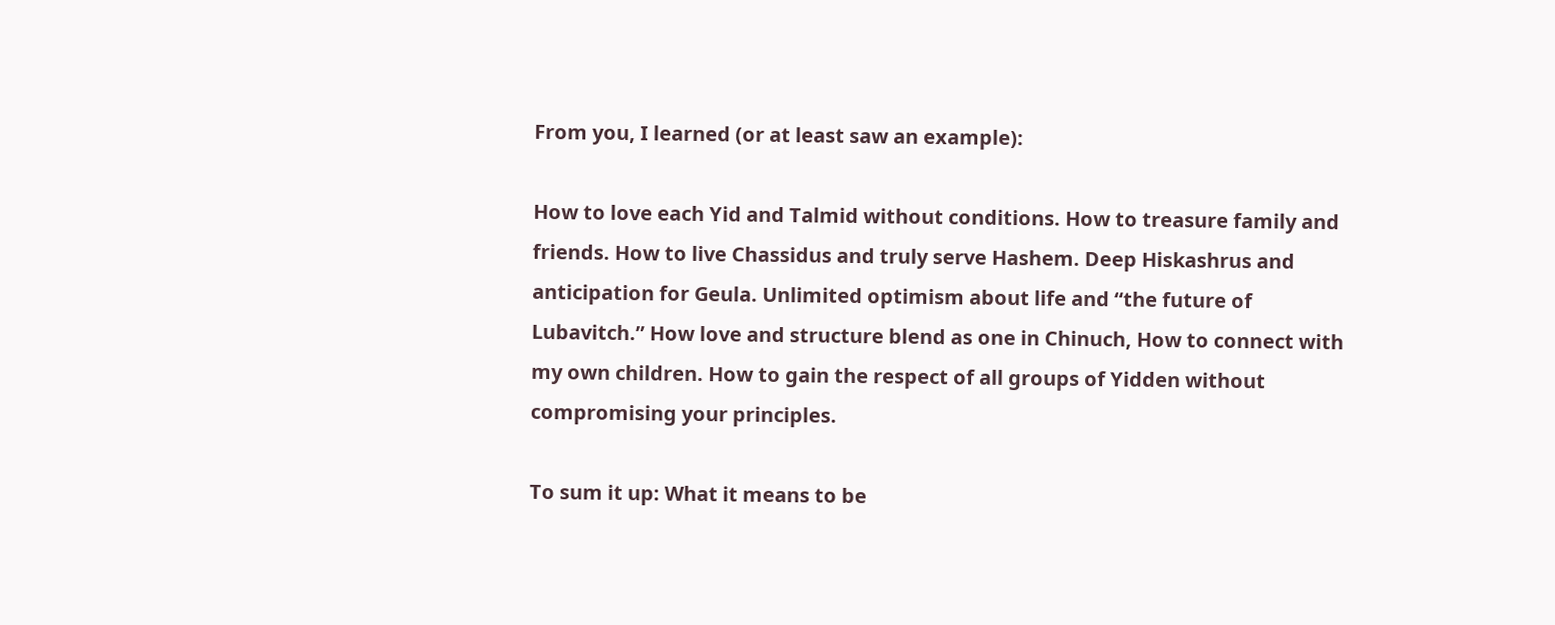From you, I learned (or at least saw an example):

How to love each Yid and Talmid without conditions. How to treasure family and friends. How to live Chassidus and truly serve Hashem. Deep Hiskashrus and anticipation for Geula. Unlimited optimism about life and “the future of Lubavitch.” How love and structure blend as one in Chinuch, How to connect with my own children. How to gain the respect of all groups of Yidden without compromising your principles.

To sum it up: What it means to be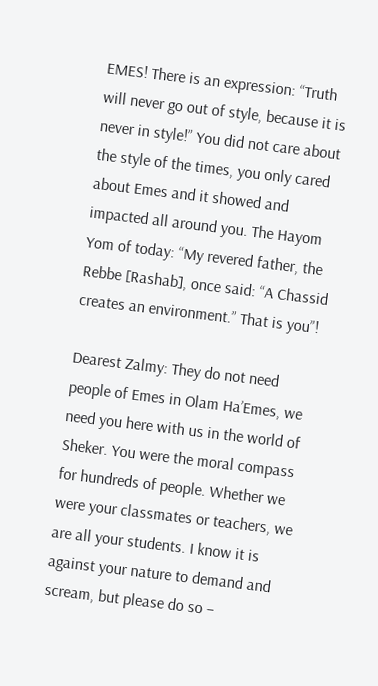EMES! There is an expression: “Truth will never go out of style, because it is never in style!” You did not care about the style of the times, you only cared about Emes and it showed and impacted all around you. The Hayom Yom of today: “My revered father, the Rebbe [Rashab], once said: “A Chassid creates an environment.” That is you”!

Dearest Zalmy: They do not need people of Emes in Olam Ha’Emes, we need you here with us in the world of Sheker. You were the moral compass for hundreds of people. Whether we were your classmates or teachers, we are all your students. I know it is against your nature to demand and scream, but please do so –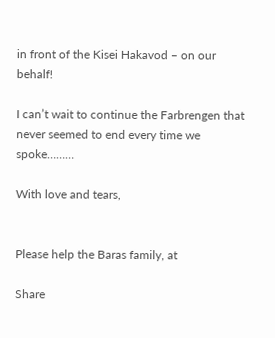in front of the Kisei Hakavod – on our behalf!

I can’t wait to continue the Farbrengen that never seemed to end every time we spoke………

With love and tears,


Please help the Baras family, at

Share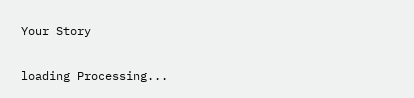Your Story

loading Processing...